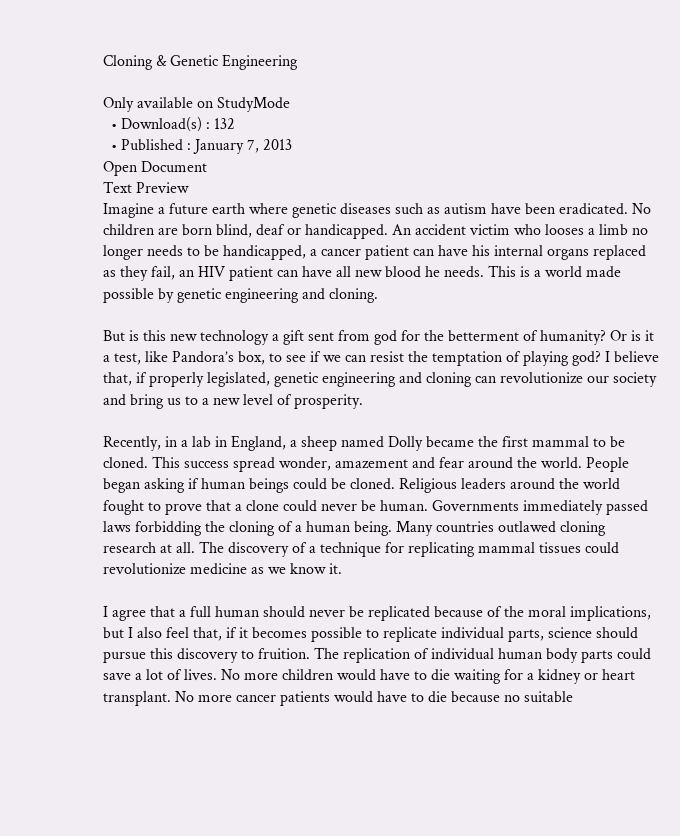Cloning & Genetic Engineering

Only available on StudyMode
  • Download(s) : 132
  • Published : January 7, 2013
Open Document
Text Preview
Imagine a future earth where genetic diseases such as autism have been eradicated. No children are born blind, deaf or handicapped. An accident victim who looses a limb no longer needs to be handicapped, a cancer patient can have his internal organs replaced as they fail, an HIV patient can have all new blood he needs. This is a world made possible by genetic engineering and cloning.

But is this new technology a gift sent from god for the betterment of humanity? Or is it a test, like Pandora’s box, to see if we can resist the temptation of playing god? I believe that, if properly legislated, genetic engineering and cloning can revolutionize our society and bring us to a new level of prosperity.

Recently, in a lab in England, a sheep named Dolly became the first mammal to be cloned. This success spread wonder, amazement and fear around the world. People began asking if human beings could be cloned. Religious leaders around the world fought to prove that a clone could never be human. Governments immediately passed laws forbidding the cloning of a human being. Many countries outlawed cloning research at all. The discovery of a technique for replicating mammal tissues could revolutionize medicine as we know it.

I agree that a full human should never be replicated because of the moral implications, but I also feel that, if it becomes possible to replicate individual parts, science should pursue this discovery to fruition. The replication of individual human body parts could save a lot of lives. No more children would have to die waiting for a kidney or heart transplant. No more cancer patients would have to die because no suitable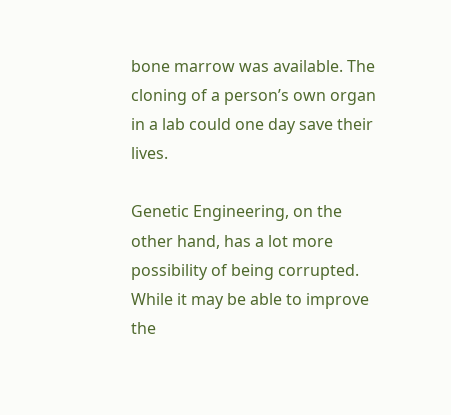bone marrow was available. The cloning of a person’s own organ in a lab could one day save their lives.

Genetic Engineering, on the other hand, has a lot more possibility of being corrupted. While it may be able to improve the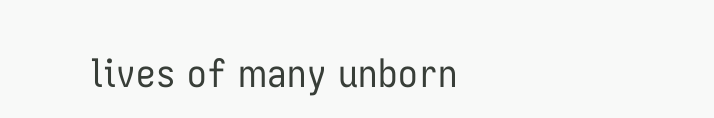lives of many unborn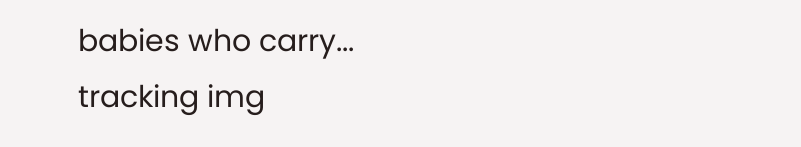babies who carry...
tracking img